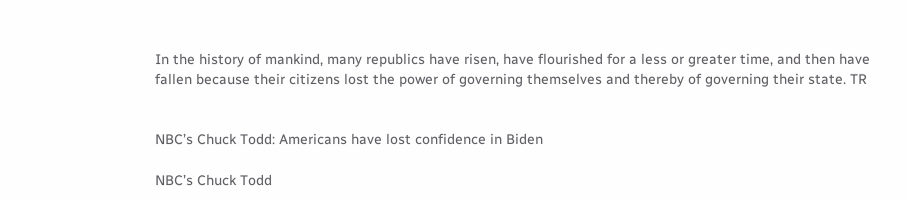In the history of mankind, many republics have risen, have flourished for a less or greater time, and then have fallen because their citizens lost the power of governing themselves and thereby of governing their state. TR


NBC’s Chuck Todd: Americans have lost confidence in Biden

NBC’s Chuck Todd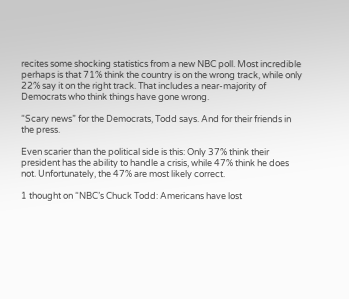recites some shocking statistics from a new NBC poll. Most incredible perhaps is that 71% think the country is on the wrong track, while only 22% say it on the right track. That includes a near-majority of Democrats who think things have gone wrong.

“Scary news” for the Democrats, Todd says. And for their friends in the press.

Even scarier than the political side is this: Only 37% think their president has the ability to handle a crisis, while 47% think he does not. Unfortunately, the 47% are most likely correct.

1 thought on “NBC’s Chuck Todd: Americans have lost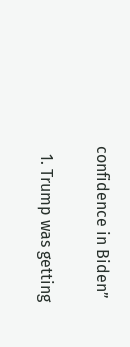confidence in Biden”

  1. Trump was getting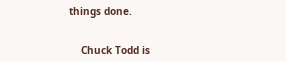things done.


    Chuck Todd is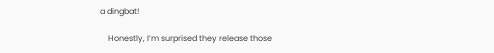a dingbat!

    Honestly, I’m surprised they release those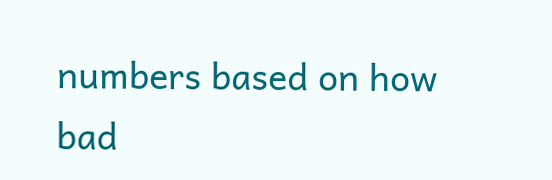numbers based on how bad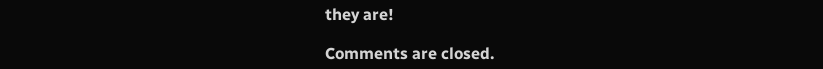they are!

Comments are closed.